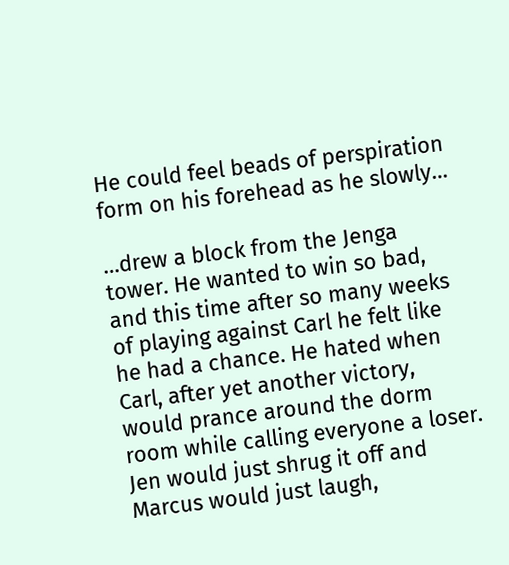He could feel beads of perspiration form on his forehead as he slowly…

…drew a block from the Jenga tower. He wanted to win so bad, and this time after so many weeks of playing against Carl he felt like he had a chance. He hated when Carl, after yet another victory, would prance around the dorm room while calling everyone a loser. Jen would just shrug it off and Marcus would just laugh,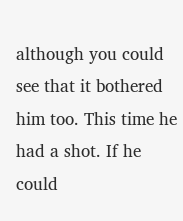although you could see that it bothered him too. This time he had a shot. If he could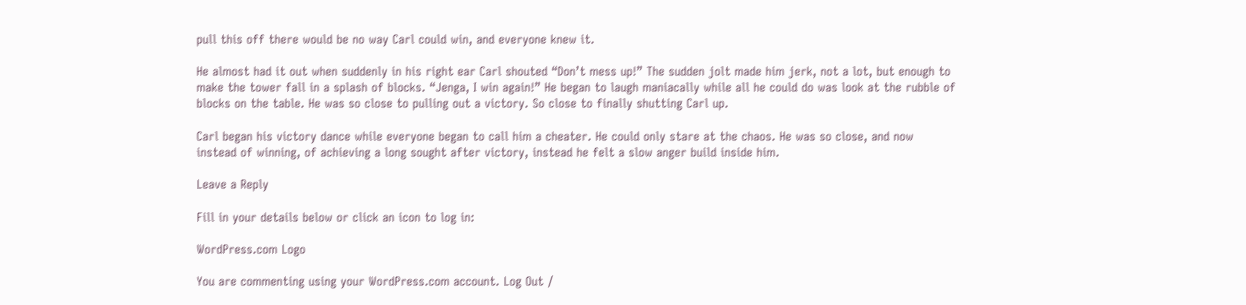pull this off there would be no way Carl could win, and everyone knew it.

He almost had it out when suddenly in his right ear Carl shouted “Don’t mess up!” The sudden jolt made him jerk, not a lot, but enough to make the tower fall in a splash of blocks. “Jenga, I win again!” He began to laugh maniacally while all he could do was look at the rubble of blocks on the table. He was so close to pulling out a victory. So close to finally shutting Carl up.

Carl began his victory dance while everyone began to call him a cheater. He could only stare at the chaos. He was so close, and now instead of winning, of achieving a long sought after victory, instead he felt a slow anger build inside him.

Leave a Reply

Fill in your details below or click an icon to log in:

WordPress.com Logo

You are commenting using your WordPress.com account. Log Out /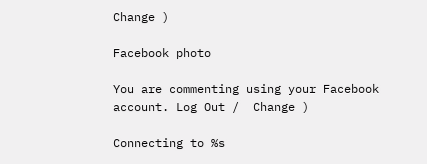Change )

Facebook photo

You are commenting using your Facebook account. Log Out /  Change )

Connecting to %s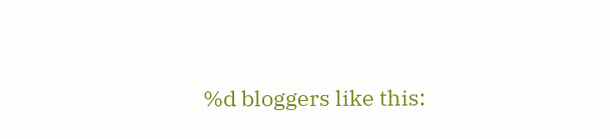%d bloggers like this: